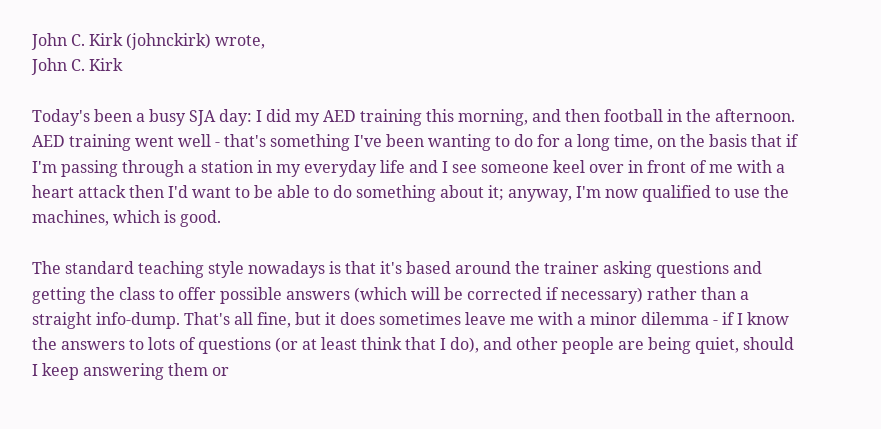John C. Kirk (johnckirk) wrote,
John C. Kirk

Today's been a busy SJA day: I did my AED training this morning, and then football in the afternoon. AED training went well - that's something I've been wanting to do for a long time, on the basis that if I'm passing through a station in my everyday life and I see someone keel over in front of me with a heart attack then I'd want to be able to do something about it; anyway, I'm now qualified to use the machines, which is good.

The standard teaching style nowadays is that it's based around the trainer asking questions and getting the class to offer possible answers (which will be corrected if necessary) rather than a straight info-dump. That's all fine, but it does sometimes leave me with a minor dilemma - if I know the answers to lots of questions (or at least think that I do), and other people are being quiet, should I keep answering them or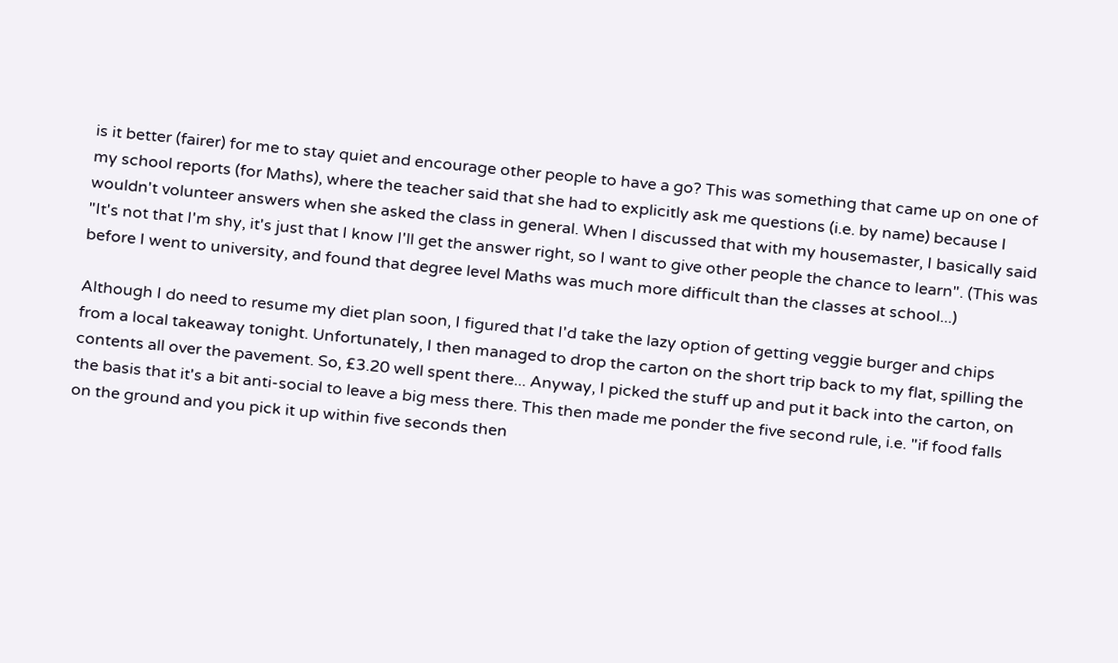is it better (fairer) for me to stay quiet and encourage other people to have a go? This was something that came up on one of my school reports (for Maths), where the teacher said that she had to explicitly ask me questions (i.e. by name) because I wouldn't volunteer answers when she asked the class in general. When I discussed that with my housemaster, I basically said "It's not that I'm shy, it's just that I know I'll get the answer right, so I want to give other people the chance to learn". (This was before I went to university, and found that degree level Maths was much more difficult than the classes at school...)

Although I do need to resume my diet plan soon, I figured that I'd take the lazy option of getting veggie burger and chips from a local takeaway tonight. Unfortunately, I then managed to drop the carton on the short trip back to my flat, spilling the contents all over the pavement. So, £3.20 well spent there... Anyway, I picked the stuff up and put it back into the carton, on the basis that it's a bit anti-social to leave a big mess there. This then made me ponder the five second rule, i.e. "if food falls on the ground and you pick it up within five seconds then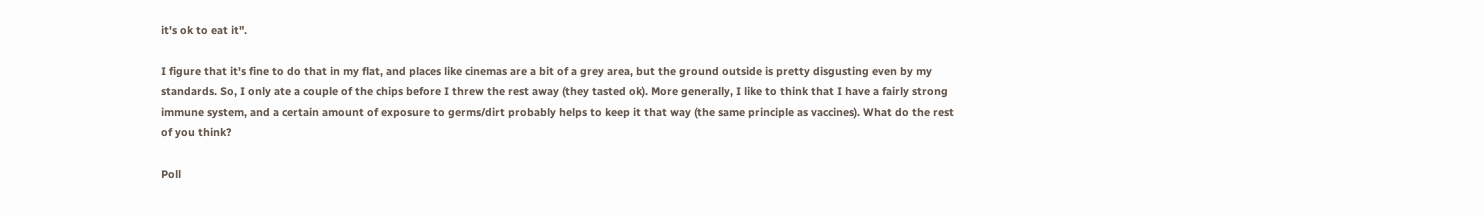it's ok to eat it".

I figure that it's fine to do that in my flat, and places like cinemas are a bit of a grey area, but the ground outside is pretty disgusting even by my standards. So, I only ate a couple of the chips before I threw the rest away (they tasted ok). More generally, I like to think that I have a fairly strong immune system, and a certain amount of exposure to germs/dirt probably helps to keep it that way (the same principle as vaccines). What do the rest of you think?

Poll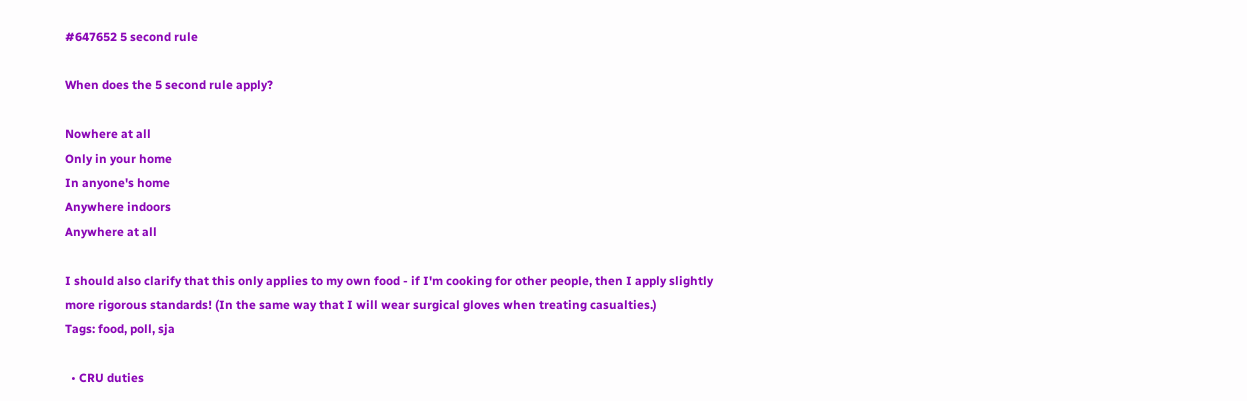#647652 5 second rule

When does the 5 second rule apply?

Nowhere at all
Only in your home
In anyone's home
Anywhere indoors
Anywhere at all

I should also clarify that this only applies to my own food - if I'm cooking for other people, then I apply slightly more rigorous standards! (In the same way that I will wear surgical gloves when treating casualties.)
Tags: food, poll, sja

  • CRU duties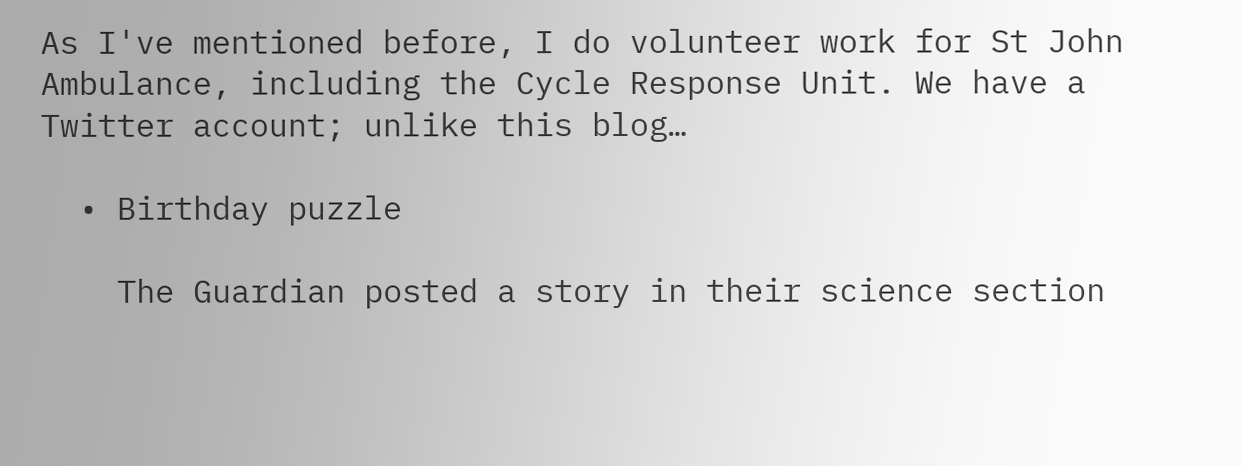As I've mentioned before, I do volunteer work for St John Ambulance, including the Cycle Response Unit. We have a Twitter account; unlike this blog…

  • Birthday puzzle

    The Guardian posted a story in their science section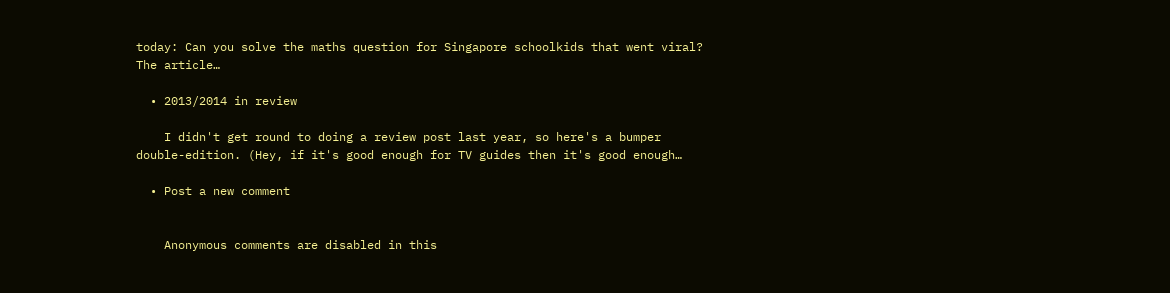today: Can you solve the maths question for Singapore schoolkids that went viral? The article…

  • 2013/2014 in review

    I didn't get round to doing a review post last year, so here's a bumper double-edition. (Hey, if it's good enough for TV guides then it's good enough…

  • Post a new comment


    Anonymous comments are disabled in this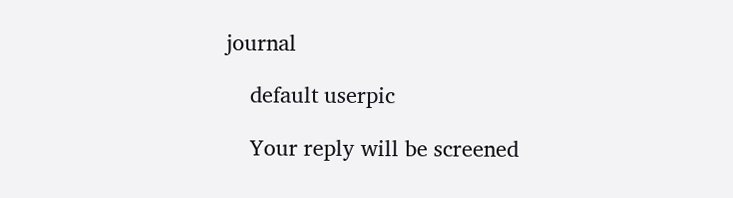journal

    default userpic

    Your reply will be screened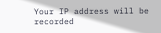Your IP address will be recorded